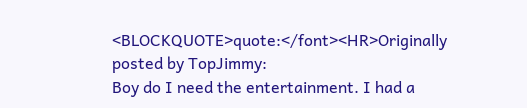<BLOCKQUOTE>quote:</font><HR>Originally posted by TopJimmy:
Boy do I need the entertainment. I had a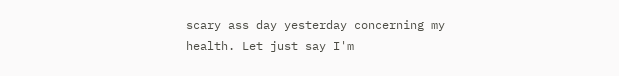scary ass day yesterday concerning my health. Let just say I'm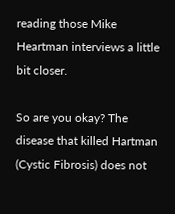reading those Mike Heartman interviews a little bit closer.

So are you okay? The disease that killed Hartman (Cystic Fibrosis) does not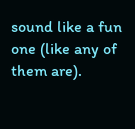sound like a fun one (like any of them are).